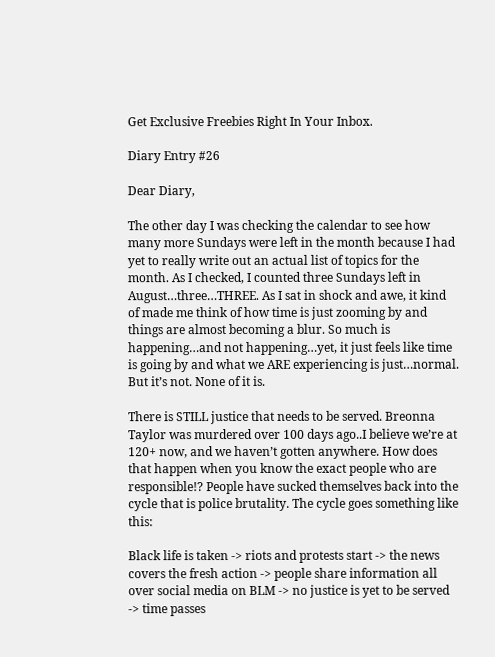Get Exclusive Freebies Right In Your Inbox.

Diary Entry #26

Dear Diary,

The other day I was checking the calendar to see how many more Sundays were left in the month because I had yet to really write out an actual list of topics for the month. As I checked, I counted three Sundays left in August…three…THREE. As I sat in shock and awe, it kind of made me think of how time is just zooming by and things are almost becoming a blur. So much is happening…and not happening…yet, it just feels like time is going by and what we ARE experiencing is just…normal. But it’s not. None of it is.

There is STILL justice that needs to be served. Breonna Taylor was murdered over 100 days ago..I believe we’re at 120+ now, and we haven’t gotten anywhere. How does that happen when you know the exact people who are responsible!? People have sucked themselves back into the cycle that is police brutality. The cycle goes something like this:

Black life is taken -> riots and protests start -> the news covers the fresh action -> people share information all over social media on BLM -> no justice is yet to be served -> time passes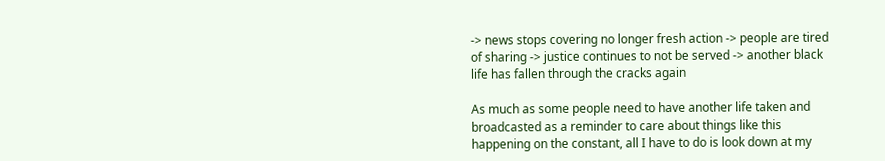-> news stops covering no longer fresh action -> people are tired of sharing -> justice continues to not be served -> another black life has fallen through the cracks again

As much as some people need to have another life taken and broadcasted as a reminder to care about things like this happening on the constant, all I have to do is look down at my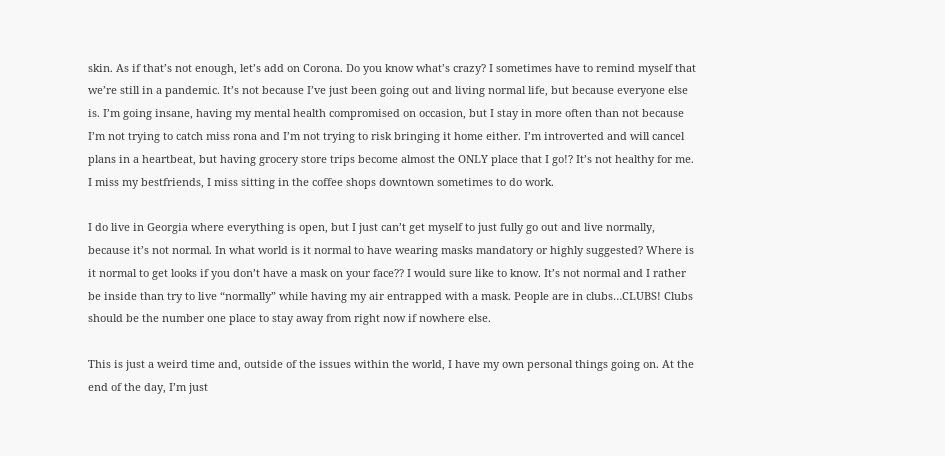skin. As if that’s not enough, let’s add on Corona. Do you know what’s crazy? I sometimes have to remind myself that we’re still in a pandemic. It’s not because I’ve just been going out and living normal life, but because everyone else is. I’m going insane, having my mental health compromised on occasion, but I stay in more often than not because I’m not trying to catch miss rona and I’m not trying to risk bringing it home either. I’m introverted and will cancel plans in a heartbeat, but having grocery store trips become almost the ONLY place that I go!? It’s not healthy for me. I miss my bestfriends, I miss sitting in the coffee shops downtown sometimes to do work.

I do live in Georgia where everything is open, but I just can’t get myself to just fully go out and live normally, because it’s not normal. In what world is it normal to have wearing masks mandatory or highly suggested? Where is it normal to get looks if you don’t have a mask on your face?? I would sure like to know. It’s not normal and I rather be inside than try to live “normally” while having my air entrapped with a mask. People are in clubs…CLUBS! Clubs should be the number one place to stay away from right now if nowhere else.

This is just a weird time and, outside of the issues within the world, I have my own personal things going on. At the end of the day, I’m just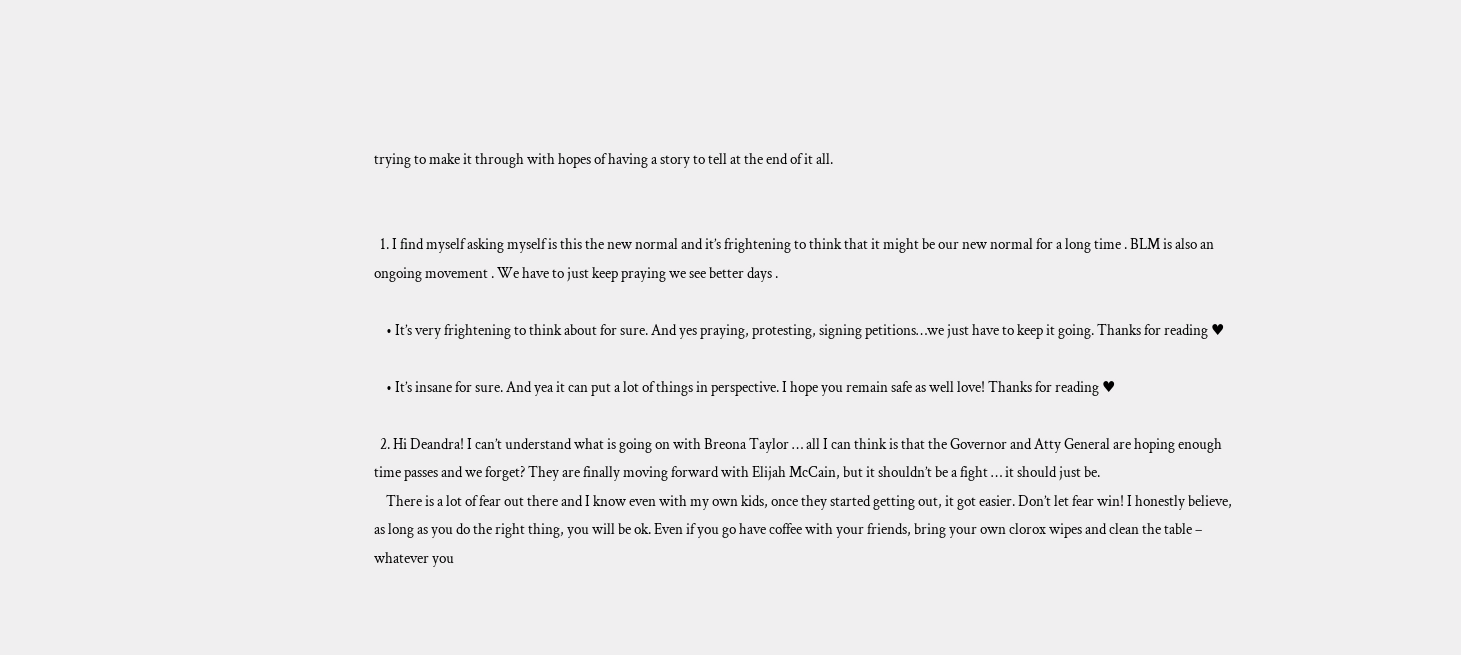trying to make it through with hopes of having a story to tell at the end of it all.


  1. I find myself asking myself is this the new normal and it’s frightening to think that it might be our new normal for a long time . BLM is also an ongoing movement . We have to just keep praying we see better days .

    • It’s very frightening to think about for sure. And yes praying, protesting, signing petitions…we just have to keep it going. Thanks for reading ♥

    • It’s insane for sure. And yea it can put a lot of things in perspective. I hope you remain safe as well love! Thanks for reading ♥

  2. Hi Deandra! I can’t understand what is going on with Breona Taylor … all I can think is that the Governor and Atty General are hoping enough time passes and we forget? They are finally moving forward with Elijah McCain, but it shouldn’t be a fight … it should just be.
    There is a lot of fear out there and I know even with my own kids, once they started getting out, it got easier. Don’t let fear win! I honestly believe, as long as you do the right thing, you will be ok. Even if you go have coffee with your friends, bring your own clorox wipes and clean the table – whatever you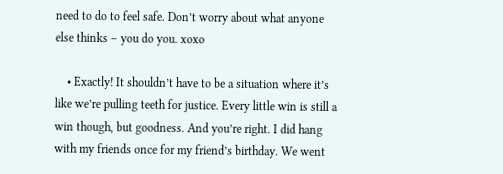need to do to feel safe. Don’t worry about what anyone else thinks – you do you. xoxo

    • Exactly! It shouldn’t have to be a situation where it’s like we’re pulling teeth for justice. Every little win is still a win though, but goodness. And you’re right. I did hang with my friends once for my friend’s birthday. We went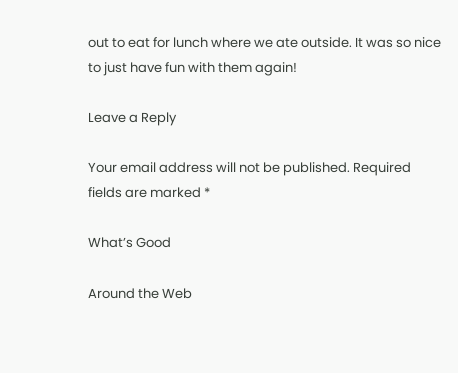out to eat for lunch where we ate outside. It was so nice to just have fun with them again!

Leave a Reply

Your email address will not be published. Required fields are marked *

What’s Good

Around the Web